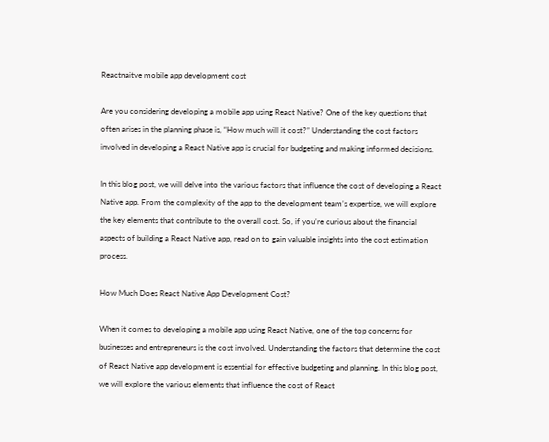Reactnaitve mobile app development cost

Are you considering developing a mobile app using React Native? One of the key questions that often arises in the planning phase is, “How much will it cost?” Understanding the cost factors involved in developing a React Native app is crucial for budgeting and making informed decisions.

In this blog post, we will delve into the various factors that influence the cost of developing a React Native app. From the complexity of the app to the development team’s expertise, we will explore the key elements that contribute to the overall cost. So, if you’re curious about the financial aspects of building a React Native app, read on to gain valuable insights into the cost estimation process.

How Much Does React Native App Development Cost?

When it comes to developing a mobile app using React Native, one of the top concerns for businesses and entrepreneurs is the cost involved. Understanding the factors that determine the cost of React Native app development is essential for effective budgeting and planning. In this blog post, we will explore the various elements that influence the cost of React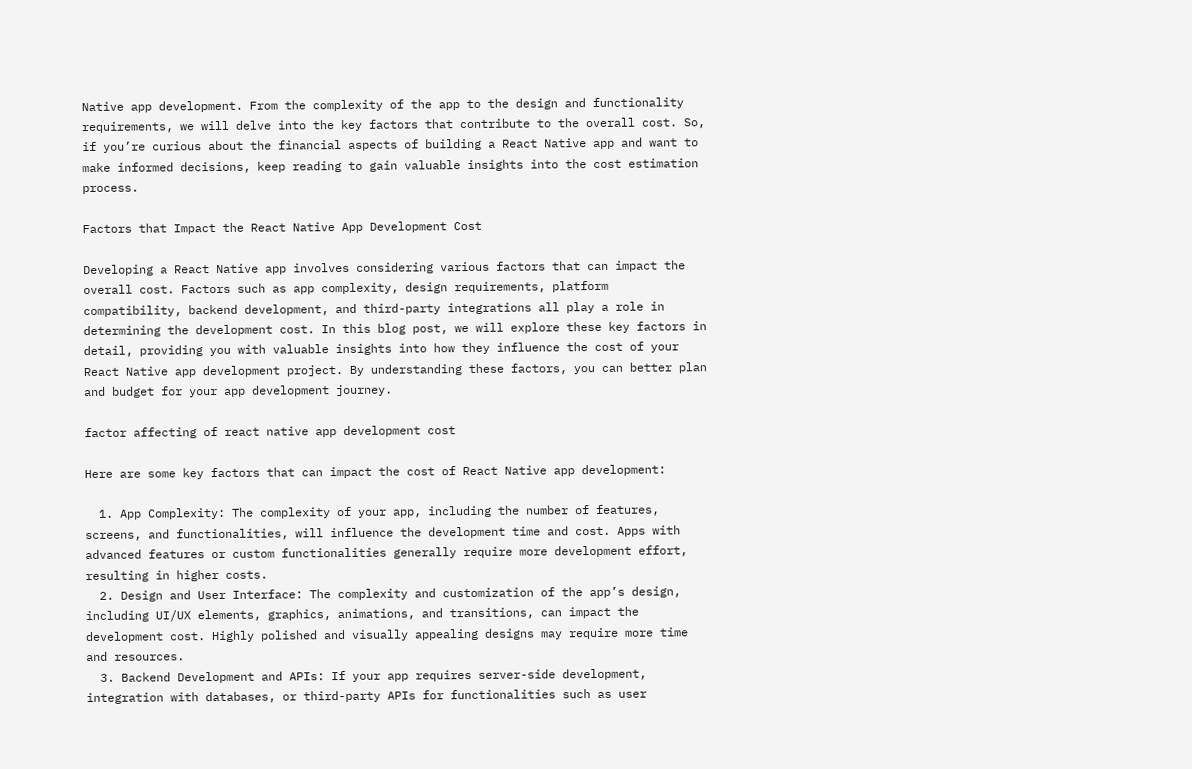Native app development. From the complexity of the app to the design and functionality requirements, we will delve into the key factors that contribute to the overall cost. So, if you’re curious about the financial aspects of building a React Native app and want to make informed decisions, keep reading to gain valuable insights into the cost estimation process.

Factors that Impact the React Native App Development Cost

Developing a React Native app involves considering various factors that can impact the overall cost. Factors such as app complexity, design requirements, platform compatibility, backend development, and third-party integrations all play a role in determining the development cost. In this blog post, we will explore these key factors in detail, providing you with valuable insights into how they influence the cost of your  React Native app development project. By understanding these factors, you can better plan and budget for your app development journey.

factor affecting of react native app development cost

Here are some key factors that can impact the cost of React Native app development:

  1. App Complexity: The complexity of your app, including the number of features, screens, and functionalities, will influence the development time and cost. Apps with advanced features or custom functionalities generally require more development effort, resulting in higher costs.
  2. Design and User Interface: The complexity and customization of the app’s design, including UI/UX elements, graphics, animations, and transitions, can impact the development cost. Highly polished and visually appealing designs may require more time and resources.
  3. Backend Development and APIs: If your app requires server-side development, integration with databases, or third-party APIs for functionalities such as user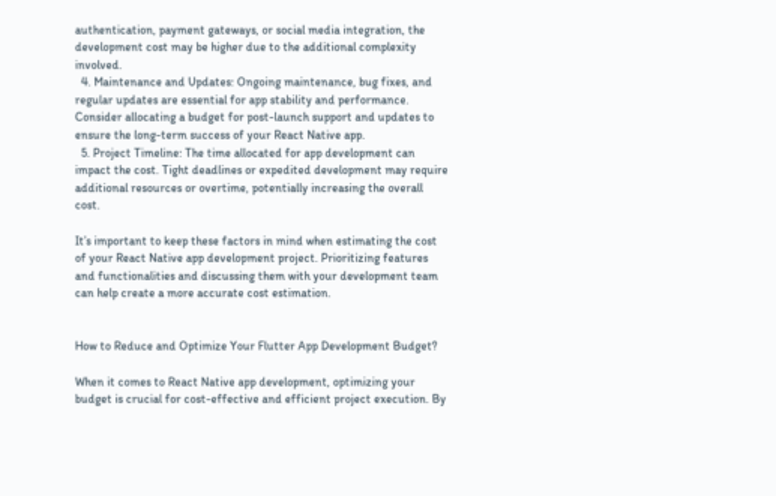authentication, payment gateways, or social media integration, the development cost may be higher due to the additional complexity involved.
  4. Maintenance and Updates: Ongoing maintenance, bug fixes, and regular updates are essential for app stability and performance. Consider allocating a budget for post-launch support and updates to ensure the long-term success of your React Native app.
  5. Project Timeline: The time allocated for app development can impact the cost. Tight deadlines or expedited development may require additional resources or overtime, potentially increasing the overall cost.

It’s important to keep these factors in mind when estimating the cost of your React Native app development project. Prioritizing features and functionalities and discussing them with your development team can help create a more accurate cost estimation.


How to Reduce and Optimize Your Flutter App Development Budget?

When it comes to React Native app development, optimizing your budget is crucial for cost-effective and efficient project execution. By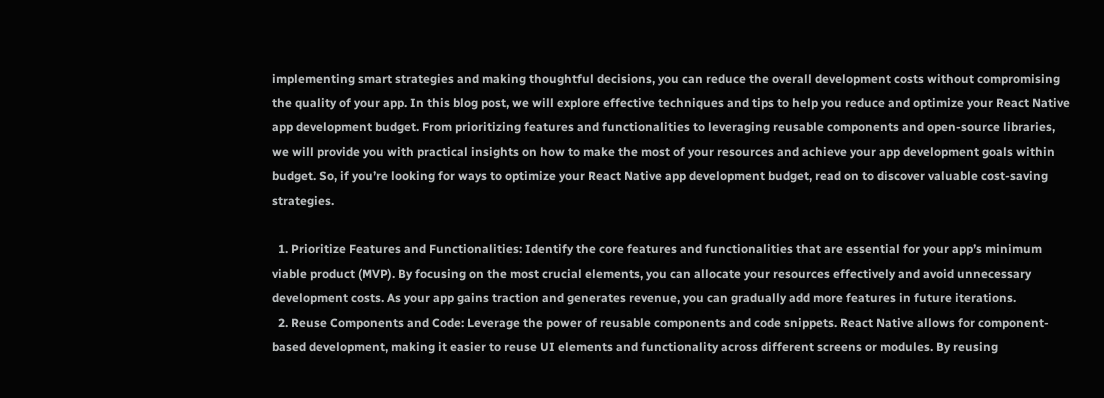implementing smart strategies and making thoughtful decisions, you can reduce the overall development costs without compromising the quality of your app. In this blog post, we will explore effective techniques and tips to help you reduce and optimize your React Native app development budget. From prioritizing features and functionalities to leveraging reusable components and open-source libraries, we will provide you with practical insights on how to make the most of your resources and achieve your app development goals within budget. So, if you’re looking for ways to optimize your React Native app development budget, read on to discover valuable cost-saving strategies.

  1. Prioritize Features and Functionalities: Identify the core features and functionalities that are essential for your app’s minimum viable product (MVP). By focusing on the most crucial elements, you can allocate your resources effectively and avoid unnecessary development costs. As your app gains traction and generates revenue, you can gradually add more features in future iterations.
  2. Reuse Components and Code: Leverage the power of reusable components and code snippets. React Native allows for component-based development, making it easier to reuse UI elements and functionality across different screens or modules. By reusing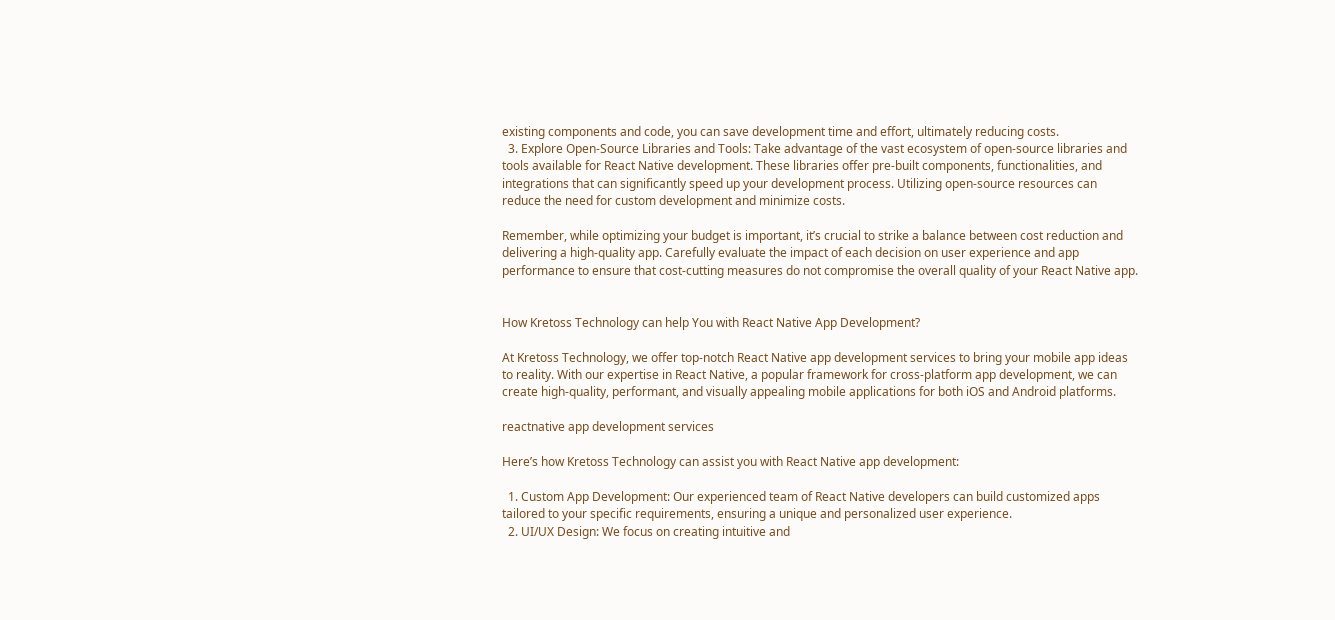existing components and code, you can save development time and effort, ultimately reducing costs.
  3. Explore Open-Source Libraries and Tools: Take advantage of the vast ecosystem of open-source libraries and tools available for React Native development. These libraries offer pre-built components, functionalities, and integrations that can significantly speed up your development process. Utilizing open-source resources can reduce the need for custom development and minimize costs.

Remember, while optimizing your budget is important, it’s crucial to strike a balance between cost reduction and delivering a high-quality app. Carefully evaluate the impact of each decision on user experience and app performance to ensure that cost-cutting measures do not compromise the overall quality of your React Native app.


How Kretoss Technology can help You with React Native App Development?

At Kretoss Technology, we offer top-notch React Native app development services to bring your mobile app ideas to reality. With our expertise in React Native, a popular framework for cross-platform app development, we can create high-quality, performant, and visually appealing mobile applications for both iOS and Android platforms.

reactnative app development services

Here’s how Kretoss Technology can assist you with React Native app development:

  1. Custom App Development: Our experienced team of React Native developers can build customized apps tailored to your specific requirements, ensuring a unique and personalized user experience.
  2. UI/UX Design: We focus on creating intuitive and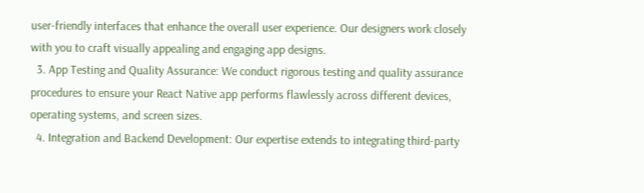user-friendly interfaces that enhance the overall user experience. Our designers work closely with you to craft visually appealing and engaging app designs.
  3. App Testing and Quality Assurance: We conduct rigorous testing and quality assurance procedures to ensure your React Native app performs flawlessly across different devices, operating systems, and screen sizes.
  4. Integration and Backend Development: Our expertise extends to integrating third-party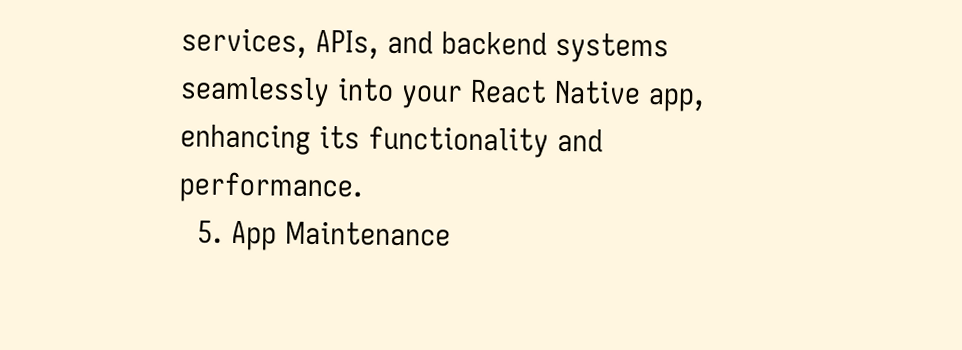services, APIs, and backend systems seamlessly into your React Native app, enhancing its functionality and performance.
  5. App Maintenance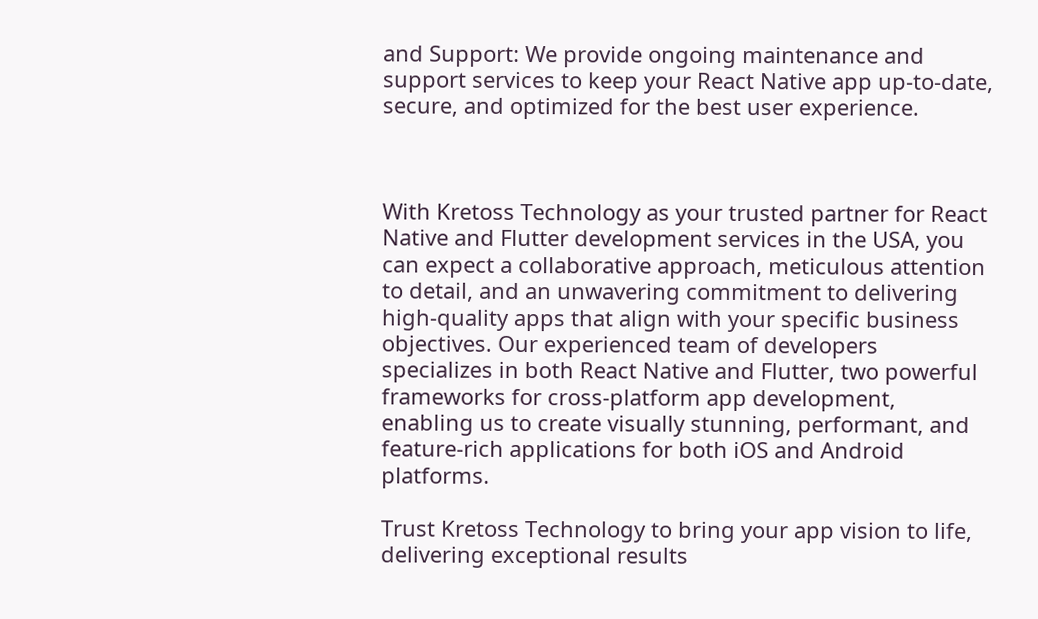and Support: We provide ongoing maintenance and support services to keep your React Native app up-to-date, secure, and optimized for the best user experience.



With Kretoss Technology as your trusted partner for React Native and Flutter development services in the USA, you can expect a collaborative approach, meticulous attention to detail, and an unwavering commitment to delivering high-quality apps that align with your specific business objectives. Our experienced team of developers specializes in both React Native and Flutter, two powerful frameworks for cross-platform app development, enabling us to create visually stunning, performant, and feature-rich applications for both iOS and Android platforms.

Trust Kretoss Technology to bring your app vision to life, delivering exceptional results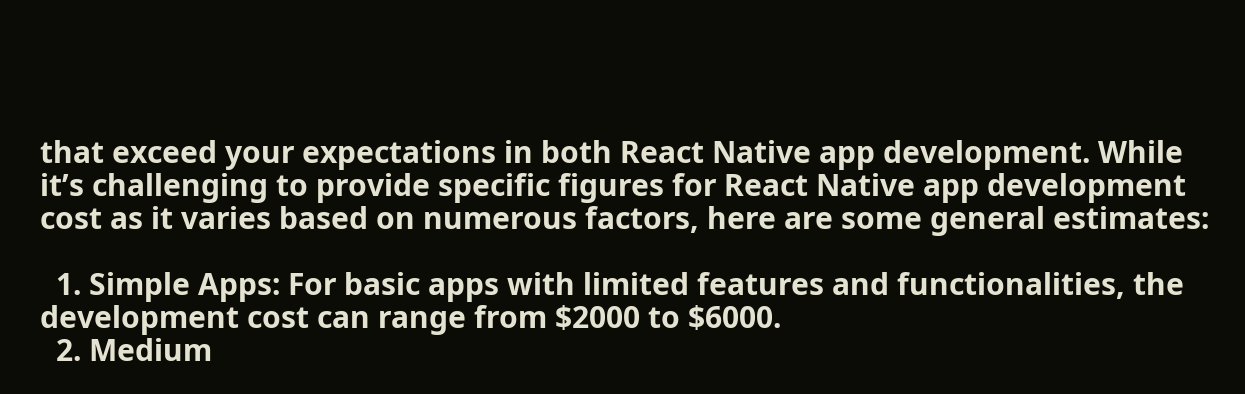that exceed your expectations in both React Native app development. While it’s challenging to provide specific figures for React Native app development cost as it varies based on numerous factors, here are some general estimates:

  1. Simple Apps: For basic apps with limited features and functionalities, the development cost can range from $2000 to $6000.
  2. Medium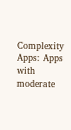Complexity Apps: Apps with moderate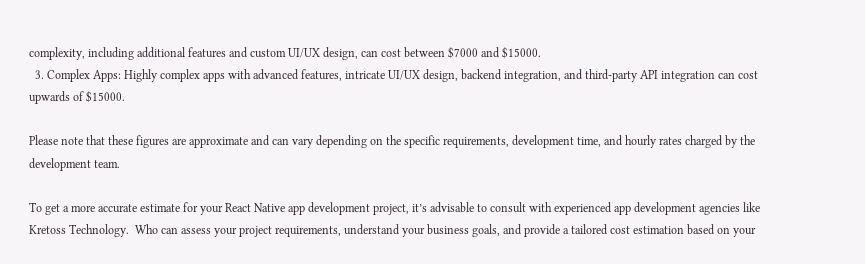complexity, including additional features and custom UI/UX design, can cost between $7000 and $15000.
  3. Complex Apps: Highly complex apps with advanced features, intricate UI/UX design, backend integration, and third-party API integration can cost upwards of $15000.

Please note that these figures are approximate and can vary depending on the specific requirements, development time, and hourly rates charged by the development team.

To get a more accurate estimate for your React Native app development project, it’s advisable to consult with experienced app development agencies like Kretoss Technology.  Who can assess your project requirements, understand your business goals, and provide a tailored cost estimation based on your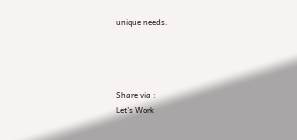unique needs.




Share via :
Let's Work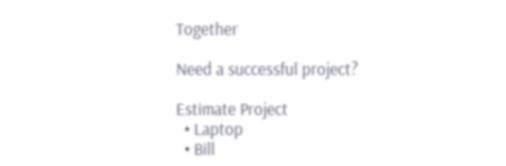Together

Need a successful project?

Estimate Project
  • Laptop
  • Bill